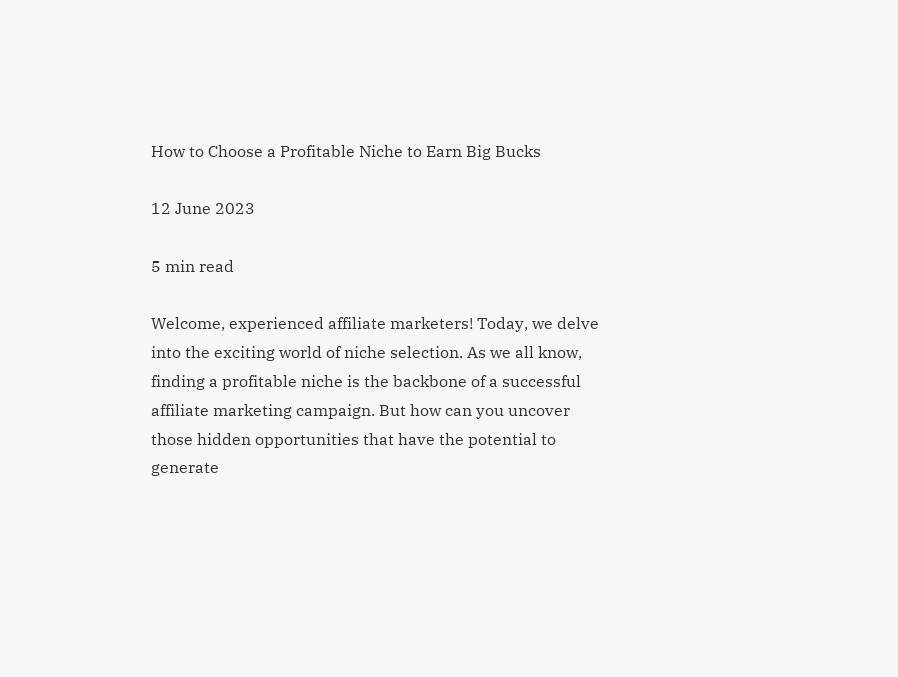How to Choose a Profitable Niche to Earn Big Bucks

12 June 2023

5 min read

Welcome, experienced affiliate marketers! Today, we delve into the exciting world of niche selection. As we all know, finding a profitable niche is the backbone of a successful affiliate marketing campaign. But how can you uncover those hidden opportunities that have the potential to generate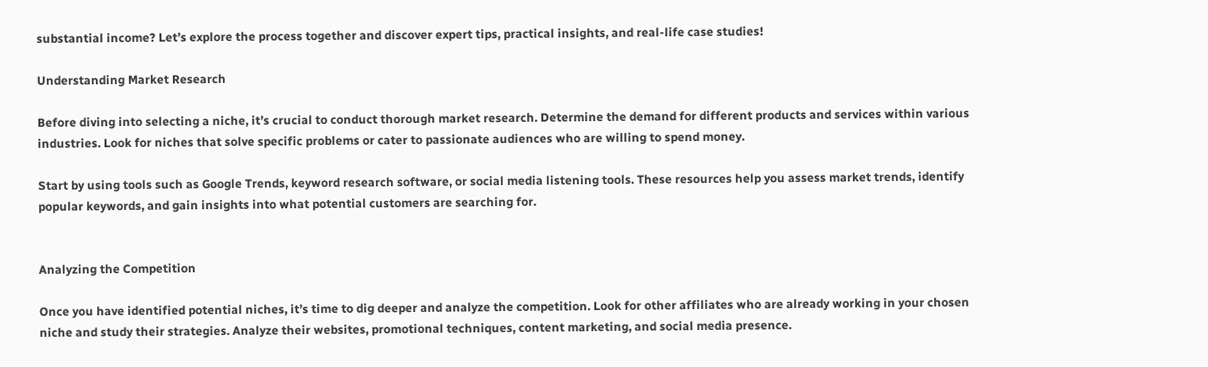substantial income? Let’s explore the process together and discover expert tips, practical insights, and real-life case studies!

Understanding Market Research

Before diving into selecting a niche, it’s crucial to conduct thorough market research. Determine the demand for different products and services within various industries. Look for niches that solve specific problems or cater to passionate audiences who are willing to spend money.

Start by using tools such as Google Trends, keyword research software, or social media listening tools. These resources help you assess market trends, identify popular keywords, and gain insights into what potential customers are searching for.


Analyzing the Competition

Once you have identified potential niches, it’s time to dig deeper and analyze the competition. Look for other affiliates who are already working in your chosen niche and study their strategies. Analyze their websites, promotional techniques, content marketing, and social media presence.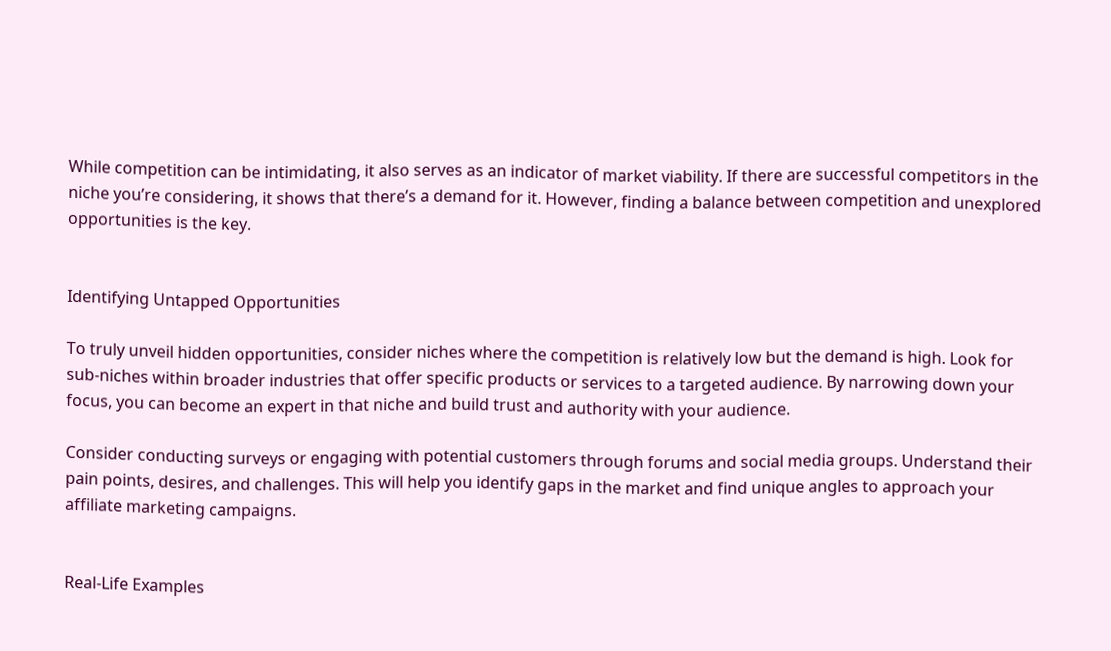While competition can be intimidating, it also serves as an indicator of market viability. If there are successful competitors in the niche you’re considering, it shows that there’s a demand for it. However, finding a balance between competition and unexplored opportunities is the key.


Identifying Untapped Opportunities

To truly unveil hidden opportunities, consider niches where the competition is relatively low but the demand is high. Look for sub-niches within broader industries that offer specific products or services to a targeted audience. By narrowing down your focus, you can become an expert in that niche and build trust and authority with your audience.

Consider conducting surveys or engaging with potential customers through forums and social media groups. Understand their pain points, desires, and challenges. This will help you identify gaps in the market and find unique angles to approach your affiliate marketing campaigns.


Real-Life Examples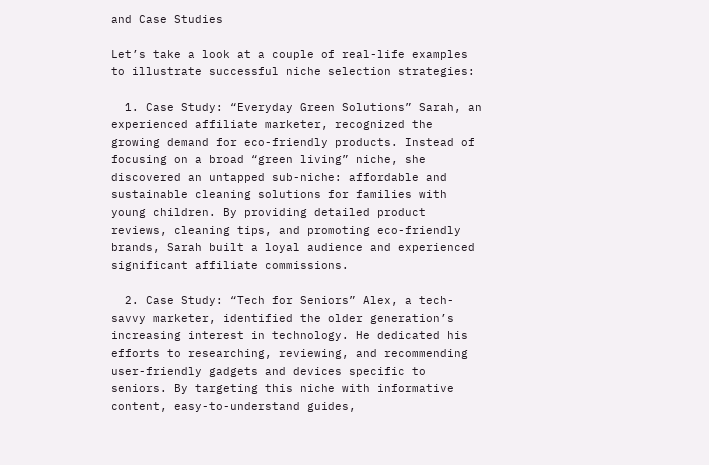and Case Studies

Let’s take a look at a couple of real-life examples to illustrate successful niche selection strategies:

  1. Case Study: “Everyday Green Solutions” Sarah, an experienced affiliate marketer, recognized the growing demand for eco-friendly products. Instead of focusing on a broad “green living” niche, she discovered an untapped sub-niche: affordable and sustainable cleaning solutions for families with young children. By providing detailed product reviews, cleaning tips, and promoting eco-friendly brands, Sarah built a loyal audience and experienced significant affiliate commissions.

  2. Case Study: “Tech for Seniors” Alex, a tech-savvy marketer, identified the older generation’s increasing interest in technology. He dedicated his efforts to researching, reviewing, and recommending user-friendly gadgets and devices specific to seniors. By targeting this niche with informative content, easy-to-understand guides,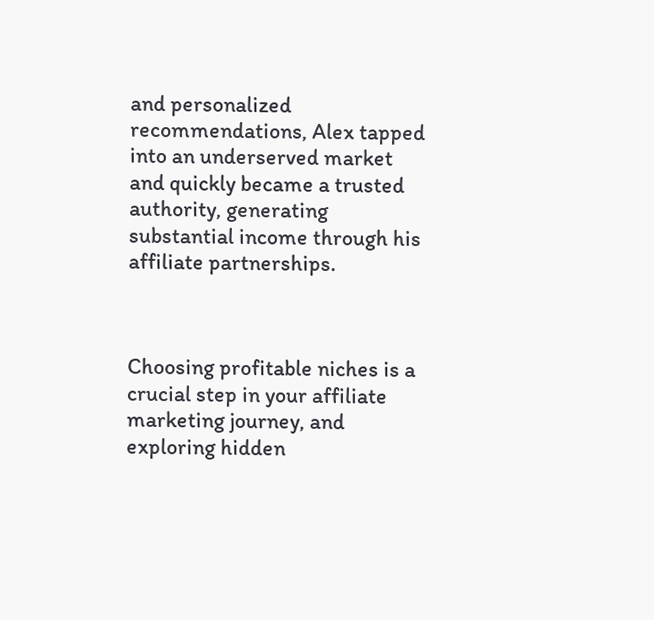and personalized recommendations, Alex tapped into an underserved market and quickly became a trusted authority, generating substantial income through his affiliate partnerships.



Choosing profitable niches is a crucial step in your affiliate marketing journey, and exploring hidden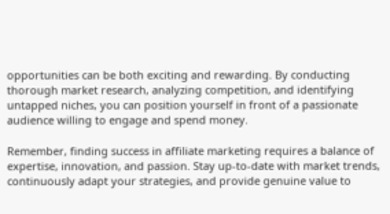opportunities can be both exciting and rewarding. By conducting thorough market research, analyzing competition, and identifying untapped niches, you can position yourself in front of a passionate audience willing to engage and spend money.

Remember, finding success in affiliate marketing requires a balance of expertise, innovation, and passion. Stay up-to-date with market trends, continuously adapt your strategies, and provide genuine value to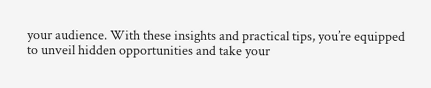your audience. With these insights and practical tips, you’re equipped to unveil hidden opportunities and take your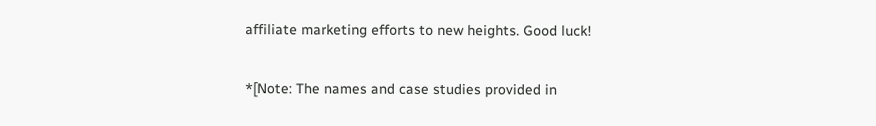affiliate marketing efforts to new heights. Good luck!

*[Note: The names and case studies provided in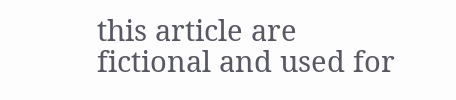this article are fictional and used for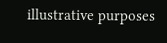illustrative purposes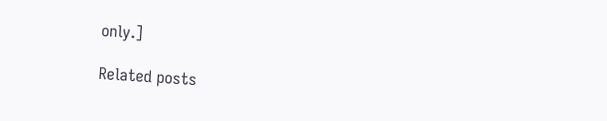only.]

Related posts